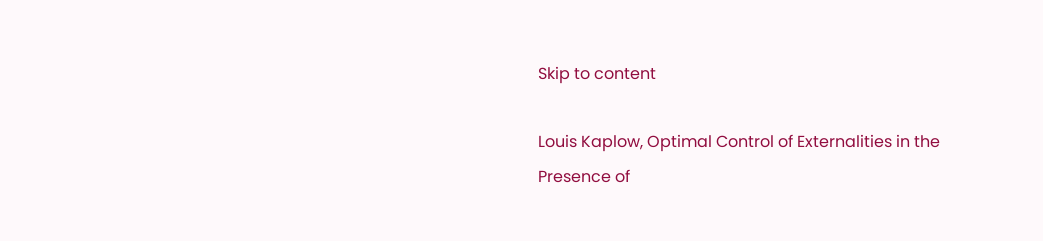Skip to content

Louis Kaplow, Optimal Control of Externalities in the Presence of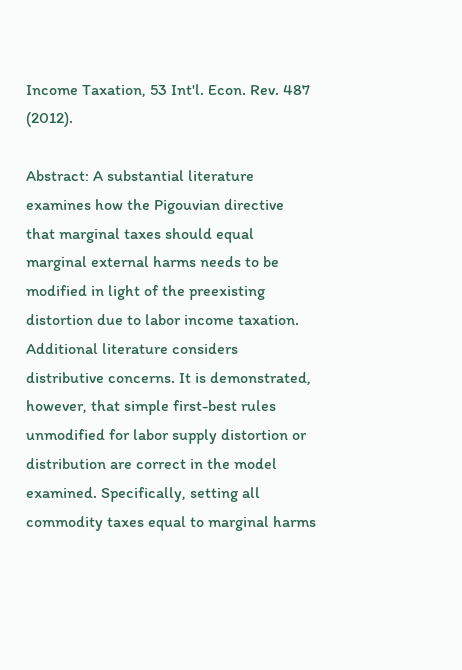Income Taxation, 53 Int'l. Econ. Rev. 487 (2012).

Abstract: A substantial literature examines how the Pigouvian directive that marginal taxes should equal marginal external harms needs to be modified in light of the preexisting distortion due to labor income taxation. Additional literature considers distributive concerns. It is demonstrated, however, that simple first-best rules unmodified for labor supply distortion or distribution are correct in the model examined. Specifically, setting all commodity taxes equal to marginal harms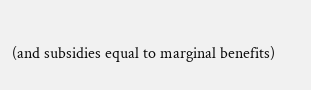(and subsidies equal to marginal benefits)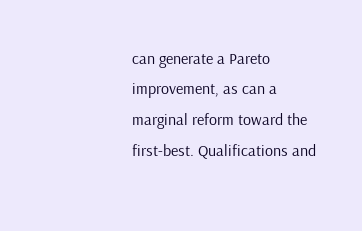can generate a Pareto improvement, as can a marginal reform toward the first-best. Qualifications and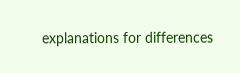explanations for differences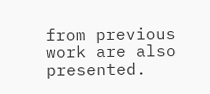from previous work are also presented.